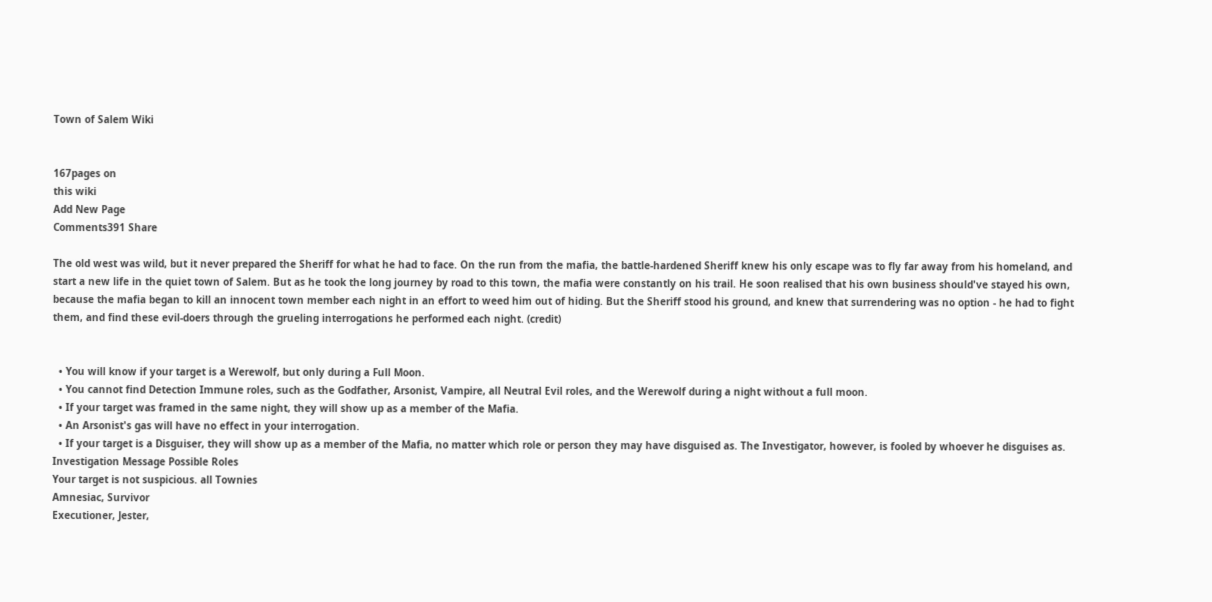Town of Salem Wiki


167pages on
this wiki
Add New Page
Comments391 Share

The old west was wild, but it never prepared the Sheriff for what he had to face. On the run from the mafia, the battle-hardened Sheriff knew his only escape was to fly far away from his homeland, and start a new life in the quiet town of Salem. But as he took the long journey by road to this town, the mafia were constantly on his trail. He soon realised that his own business should've stayed his own, because the mafia began to kill an innocent town member each night in an effort to weed him out of hiding. But the Sheriff stood his ground, and knew that surrendering was no option - he had to fight them, and find these evil-doers through the grueling interrogations he performed each night. (credit)


  • You will know if your target is a Werewolf, but only during a Full Moon.
  • You cannot find Detection Immune roles, such as the Godfather, Arsonist, Vampire, all Neutral Evil roles, and the Werewolf during a night without a full moon.
  • If your target was framed in the same night, they will show up as a member of the Mafia.
  • An Arsonist's gas will have no effect in your interrogation.
  • If your target is a Disguiser, they will show up as a member of the Mafia, no matter which role or person they may have disguised as. The Investigator, however, is fooled by whoever he disguises as.
Investigation Message Possible Roles
Your target is not suspicious. all Townies
Amnesiac, Survivor
Executioner, Jester,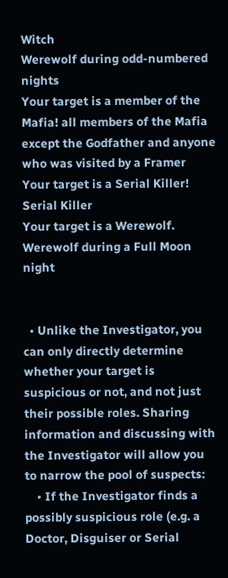Witch
Werewolf during odd-numbered nights
Your target is a member of the Mafia! all members of the Mafia except the Godfather and anyone who was visited by a Framer
Your target is a Serial Killer! Serial Killer
Your target is a Werewolf. Werewolf during a Full Moon night


  • Unlike the Investigator, you can only directly determine whether your target is suspicious or not, and not just their possible roles. Sharing information and discussing with the Investigator will allow you to narrow the pool of suspects:
    • If the Investigator finds a possibly suspicious role (e.g. a Doctor, Disguiser or Serial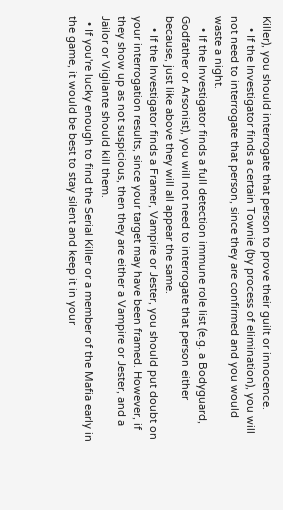Killer), you should interrogate that person to prove their guilt or innocence.
    • If the Investigator finds a certain Townie (by process of elimination), you will not need to interrogate that person, since they are confirmed and you would waste a night.
    • If the Investigator finds a full detection immune role list (e.g. a Bodyguard, Godfather or Arsonist), you will not need to interrogate that person either because, just like above they will all appear the same.
    • If the Investigator finds a Framer, Vampire or Jester, you should put doubt on your interrogation results, since your target may have been framed. However, if they show up as not suspicious, then they are either a Vampire or Jester, and a Jailor or Vigilante should kill them.
  • If you're lucky enough to find the Serial Killer or a member of the Mafia early in the game, it would be best to stay silent and keep it in your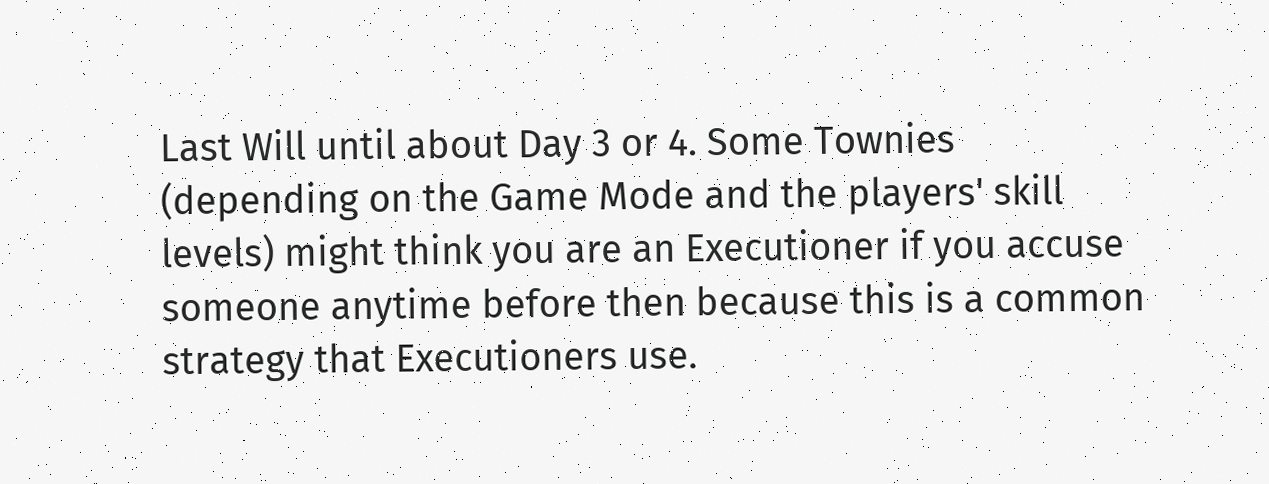Last Will until about Day 3 or 4. Some Townies (depending on the Game Mode and the players' skill levels) might think you are an Executioner if you accuse someone anytime before then because this is a common strategy that Executioners use.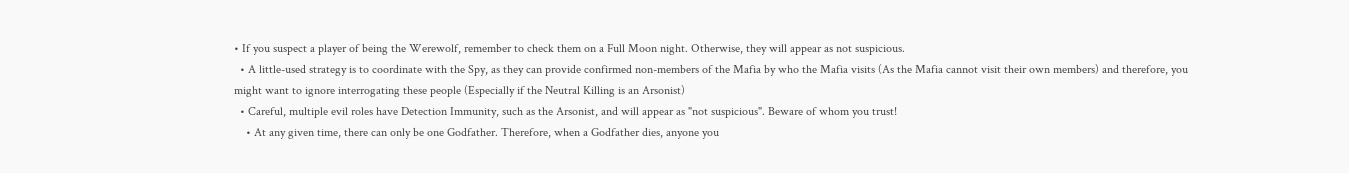• If you suspect a player of being the Werewolf, remember to check them on a Full Moon night. Otherwise, they will appear as not suspicious.
  • A little-used strategy is to coordinate with the Spy, as they can provide confirmed non-members of the Mafia by who the Mafia visits (As the Mafia cannot visit their own members) and therefore, you might want to ignore interrogating these people (Especially if the Neutral Killing is an Arsonist)
  • Careful, multiple evil roles have Detection Immunity, such as the Arsonist, and will appear as "not suspicious". Beware of whom you trust!
    • At any given time, there can only be one Godfather. Therefore, when a Godfather dies, anyone you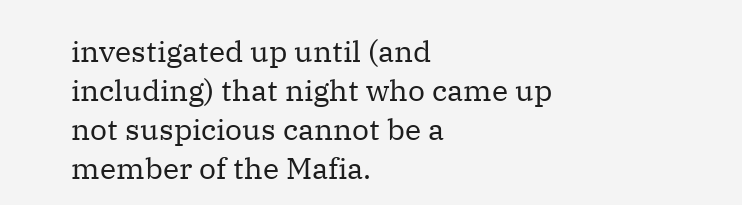investigated up until (and including) that night who came up not suspicious cannot be a member of the Mafia.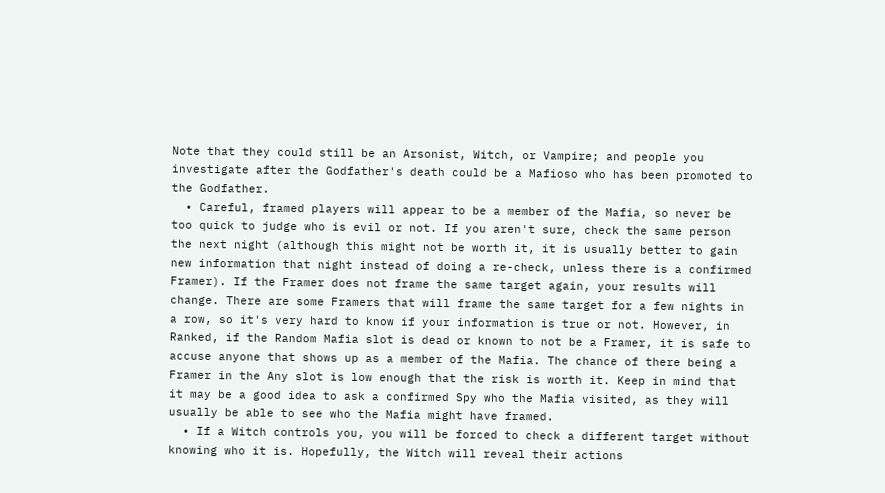Note that they could still be an Arsonist, Witch, or Vampire; and people you investigate after the Godfather's death could be a Mafioso who has been promoted to the Godfather.
  • Careful, framed players will appear to be a member of the Mafia, so never be too quick to judge who is evil or not. If you aren't sure, check the same person the next night (although this might not be worth it, it is usually better to gain new information that night instead of doing a re-check, unless there is a confirmed Framer). If the Framer does not frame the same target again, your results will change. There are some Framers that will frame the same target for a few nights in a row, so it's very hard to know if your information is true or not. However, in Ranked, if the Random Mafia slot is dead or known to not be a Framer, it is safe to accuse anyone that shows up as a member of the Mafia. The chance of there being a Framer in the Any slot is low enough that the risk is worth it. Keep in mind that it may be a good idea to ask a confirmed Spy who the Mafia visited, as they will usually be able to see who the Mafia might have framed.
  • If a Witch controls you, you will be forced to check a different target without knowing who it is. Hopefully, the Witch will reveal their actions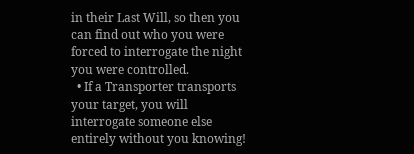in their Last Will, so then you can find out who you were forced to interrogate the night you were controlled.
  • If a Transporter transports your target, you will interrogate someone else entirely without you knowing!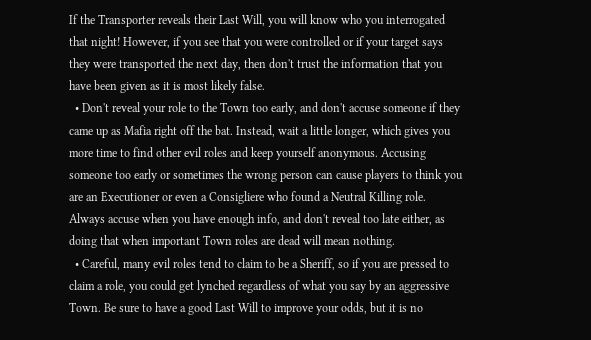If the Transporter reveals their Last Will, you will know who you interrogated that night! However, if you see that you were controlled or if your target says they were transported the next day, then don't trust the information that you have been given as it is most likely false.
  • Don't reveal your role to the Town too early, and don't accuse someone if they came up as Mafia right off the bat. Instead, wait a little longer, which gives you more time to find other evil roles and keep yourself anonymous. Accusing someone too early or sometimes the wrong person can cause players to think you are an Executioner or even a Consigliere who found a Neutral Killing role. Always accuse when you have enough info, and don't reveal too late either, as doing that when important Town roles are dead will mean nothing.
  • Careful, many evil roles tend to claim to be a Sheriff, so if you are pressed to claim a role, you could get lynched regardless of what you say by an aggressive Town. Be sure to have a good Last Will to improve your odds, but it is no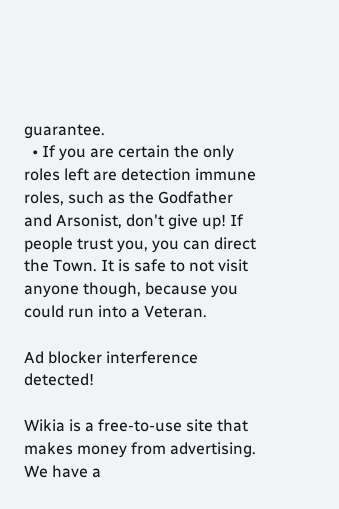guarantee.
  • If you are certain the only roles left are detection immune roles, such as the Godfather and Arsonist, don't give up! If people trust you, you can direct the Town. It is safe to not visit anyone though, because you could run into a Veteran.

Ad blocker interference detected!

Wikia is a free-to-use site that makes money from advertising. We have a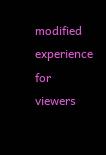modified experience for viewers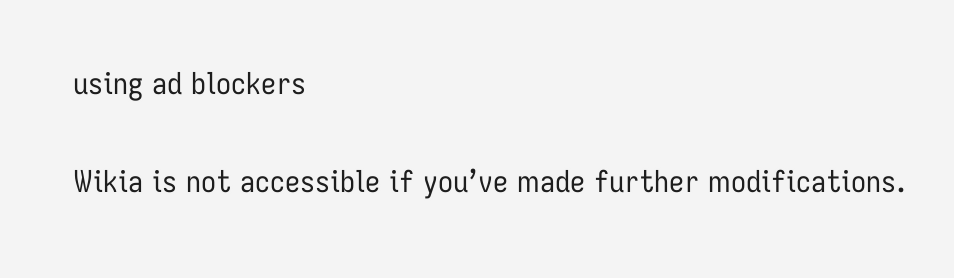using ad blockers

Wikia is not accessible if you’ve made further modifications.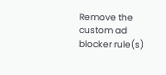Remove the custom ad blocker rule(s)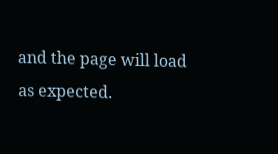and the page will load as expected.